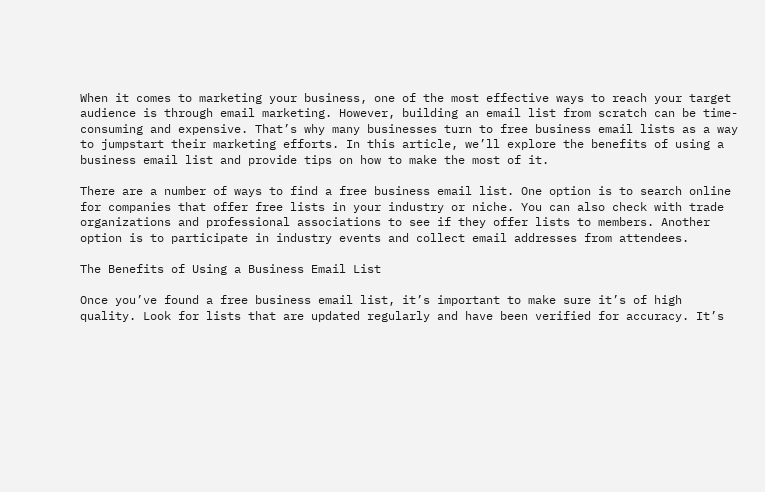When it comes to marketing your business, one of the most effective ways to reach your target audience is through email marketing. However, building an email list from scratch can be time-consuming and expensive. That’s why many businesses turn to free business email lists as a way to jumpstart their marketing efforts. In this article, we’ll explore the benefits of using a business email list and provide tips on how to make the most of it.

There are a number of ways to find a free business email list. One option is to search online for companies that offer free lists in your industry or niche. You can also check with trade organizations and professional associations to see if they offer lists to members. Another option is to participate in industry events and collect email addresses from attendees.

The Benefits of Using a Business Email List

Once you’ve found a free business email list, it’s important to make sure it’s of high quality. Look for lists that are updated regularly and have been verified for accuracy. It’s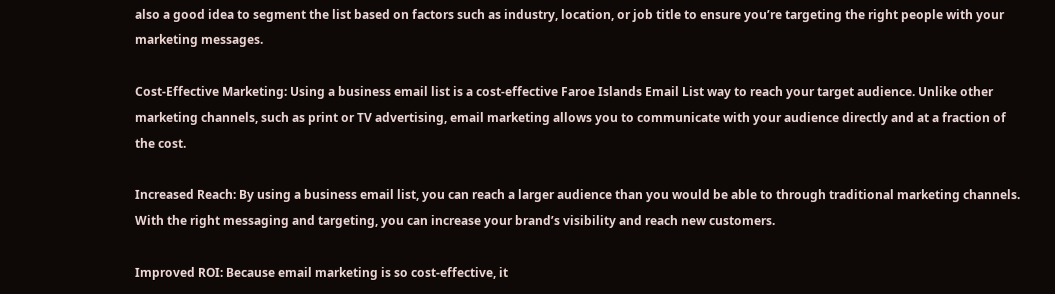also a good idea to segment the list based on factors such as industry, location, or job title to ensure you’re targeting the right people with your marketing messages.

Cost-Effective Marketing: Using a business email list is a cost-effective Faroe Islands Email List way to reach your target audience. Unlike other marketing channels, such as print or TV advertising, email marketing allows you to communicate with your audience directly and at a fraction of the cost.

Increased Reach: By using a business email list, you can reach a larger audience than you would be able to through traditional marketing channels. With the right messaging and targeting, you can increase your brand’s visibility and reach new customers.

Improved ROI: Because email marketing is so cost-effective, it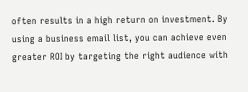often results in a high return on investment. By using a business email list, you can achieve even greater ROI by targeting the right audience with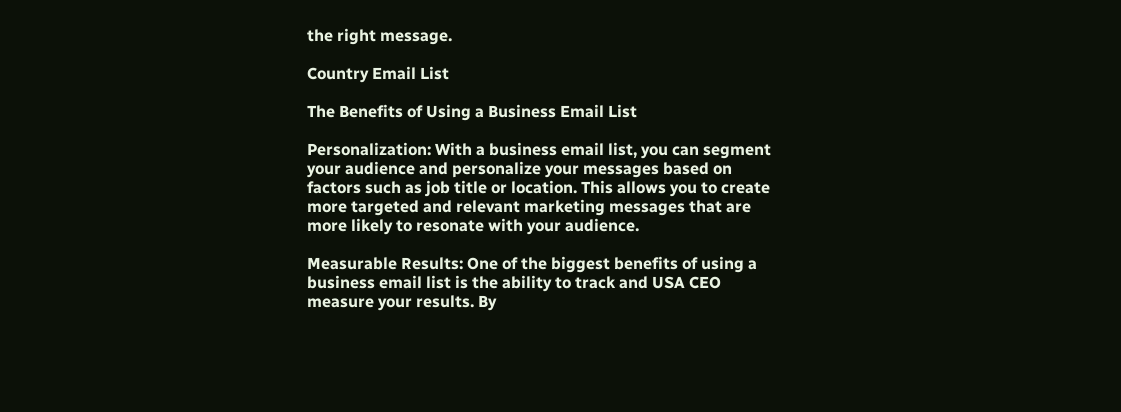the right message.

Country Email List

The Benefits of Using a Business Email List

Personalization: With a business email list, you can segment your audience and personalize your messages based on factors such as job title or location. This allows you to create more targeted and relevant marketing messages that are more likely to resonate with your audience.

Measurable Results: One of the biggest benefits of using a business email list is the ability to track and USA CEO measure your results. By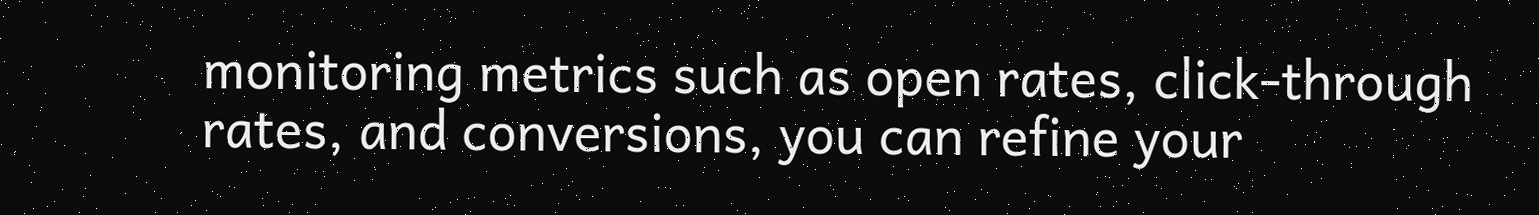monitoring metrics such as open rates, click-through rates, and conversions, you can refine your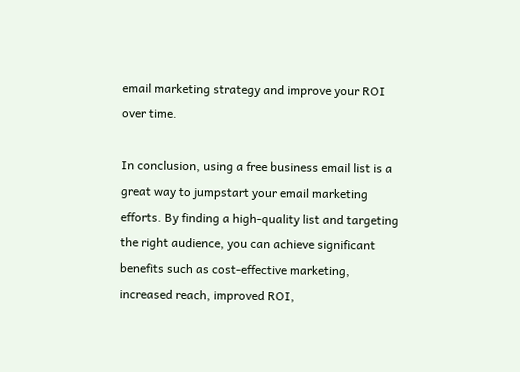email marketing strategy and improve your ROI over time.

In conclusion, using a free business email list is a great way to jumpstart your email marketing efforts. By finding a high-quality list and targeting the right audience, you can achieve significant benefits such as cost-effective marketing, increased reach, improved ROI,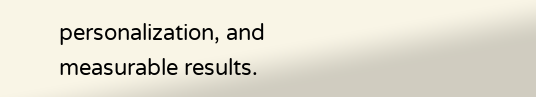personalization, and measurable results.